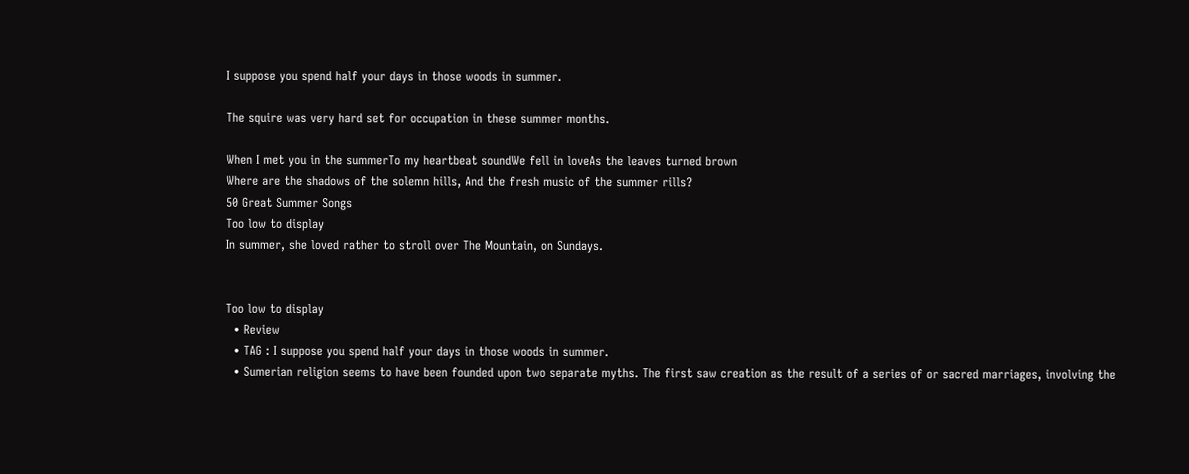I suppose you spend half your days in those woods in summer.

The squire was very hard set for occupation in these summer months.

When I met you in the summerTo my heartbeat soundWe fell in loveAs the leaves turned brown
Where are the shadows of the solemn hills, And the fresh music of the summer rills?
50 Great Summer Songs
Too low to display
In summer, she loved rather to stroll over The Mountain, on Sundays.


Too low to display
  • Review
  • TAG : I suppose you spend half your days in those woods in summer.
  • Sumerian religion seems to have been founded upon two separate myths. The first saw creation as the result of a series of or sacred marriages, involving the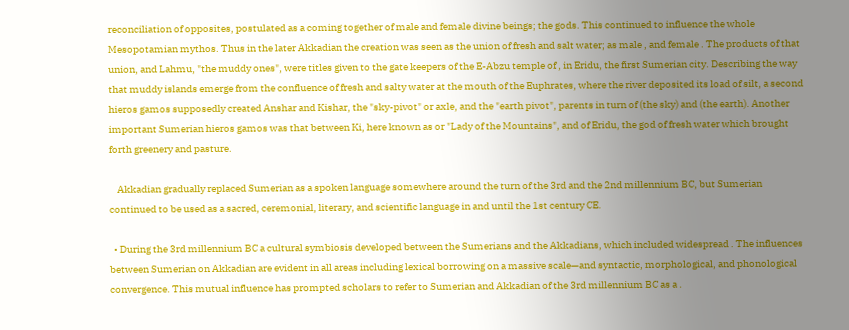reconciliation of opposites, postulated as a coming together of male and female divine beings; the gods. This continued to influence the whole Mesopotamian mythos. Thus in the later Akkadian the creation was seen as the union of fresh and salt water; as male , and female . The products of that union, and Lahmu, "the muddy ones", were titles given to the gate keepers of the E-Abzu temple of , in Eridu, the first Sumerian city. Describing the way that muddy islands emerge from the confluence of fresh and salty water at the mouth of the Euphrates, where the river deposited its load of silt, a second hieros gamos supposedly created Anshar and Kishar, the "sky-pivot" or axle, and the "earth pivot", parents in turn of (the sky) and (the earth). Another important Sumerian hieros gamos was that between Ki, here known as or "Lady of the Mountains", and of Eridu, the god of fresh water which brought forth greenery and pasture.

    Akkadian gradually replaced Sumerian as a spoken language somewhere around the turn of the 3rd and the 2nd millennium BC, but Sumerian continued to be used as a sacred, ceremonial, literary, and scientific language in and until the 1st century CE.

  • During the 3rd millennium BC a cultural symbiosis developed between the Sumerians and the Akkadians, which included widespread . The influences between Sumerian on Akkadian are evident in all areas including lexical borrowing on a massive scale—and syntactic, morphological, and phonological convergence. This mutual influence has prompted scholars to refer to Sumerian and Akkadian of the 3rd millennium BC as a .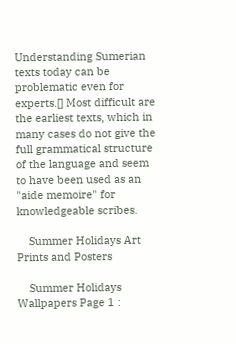Understanding Sumerian texts today can be problematic even for experts.[] Most difficult are the earliest texts, which in many cases do not give the full grammatical structure of the language and seem to have been used as an "aide memoire" for knowledgeable scribes.

    Summer Holidays Art Prints and Posters

    Summer Holidays Wallpapers Page 1 :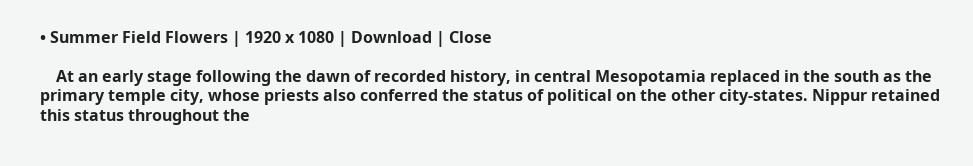• Summer Field Flowers | 1920 x 1080 | Download | Close

    At an early stage following the dawn of recorded history, in central Mesopotamia replaced in the south as the primary temple city, whose priests also conferred the status of political on the other city-states. Nippur retained this status throughout the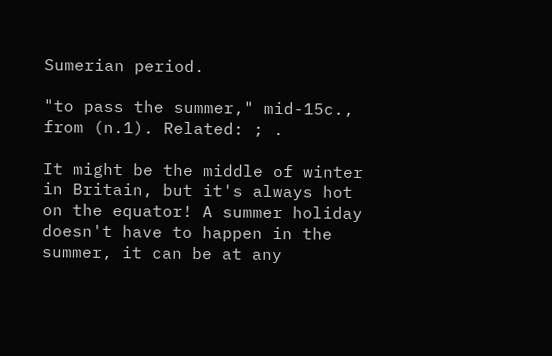Sumerian period.

"to pass the summer," mid-15c., from (n.1). Related: ; .

It might be the middle of winter in Britain, but it's always hot on the equator! A summer holiday doesn't have to happen in the summer, it can be at any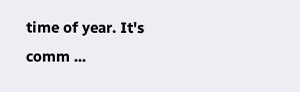time of year. It's comm ...